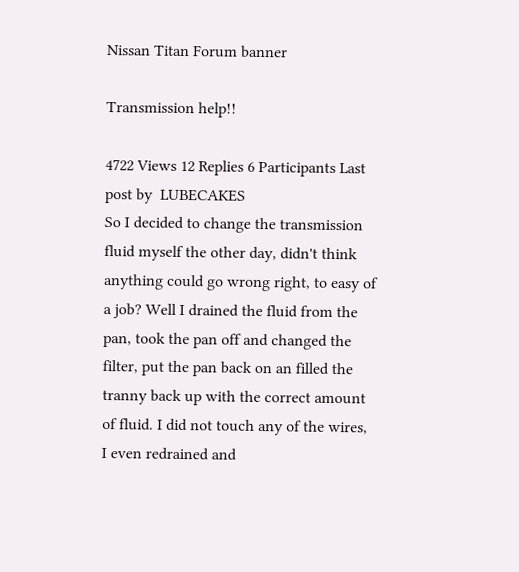Nissan Titan Forum banner

Transmission help!!

4722 Views 12 Replies 6 Participants Last post by  LUBECAKES
So I decided to change the transmission fluid myself the other day, didn't think anything could go wrong right, to easy of a job? Well I drained the fluid from the pan, took the pan off and changed the filter, put the pan back on an filled the tranny back up with the correct amount of fluid. I did not touch any of the wires, I even redrained and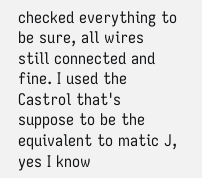checked everything to be sure, all wires still connected and fine. I used the Castrol that's suppose to be the equivalent to matic J, yes I know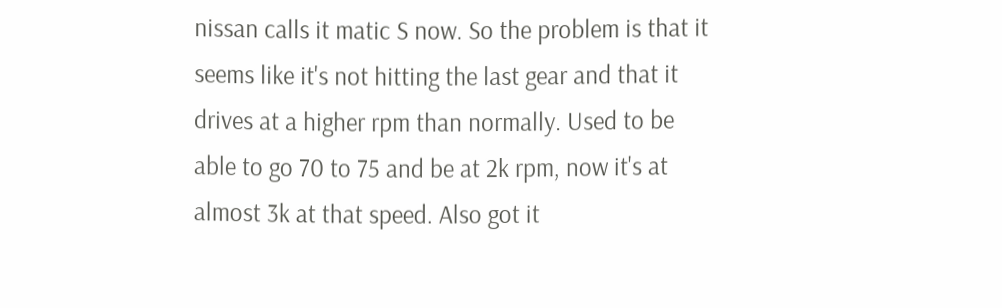nissan calls it matic S now. So the problem is that it seems like it's not hitting the last gear and that it drives at a higher rpm than normally. Used to be able to go 70 to 75 and be at 2k rpm, now it's at almost 3k at that speed. Also got it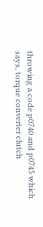throwing a code p0740 and p0745 which says, torque converter clutch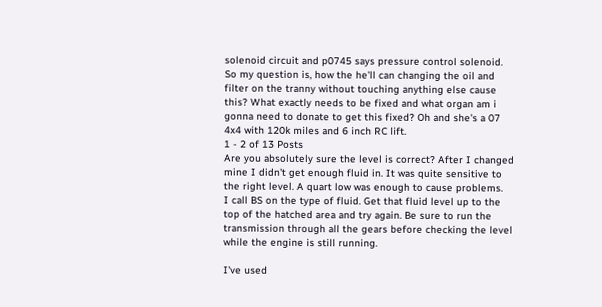solenoid circuit and p0745 says pressure control solenoid. So my question is, how the he'll can changing the oil and filter on the tranny without touching anything else cause this? What exactly needs to be fixed and what organ am i gonna need to donate to get this fixed? Oh and she's a 07 4x4 with 120k miles and 6 inch RC lift.
1 - 2 of 13 Posts
Are you absolutely sure the level is correct? After I changed mine I didn't get enough fluid in. It was quite sensitive to the right level. A quart low was enough to cause problems.
I call BS on the type of fluid. Get that fluid level up to the top of the hatched area and try again. Be sure to run the transmission through all the gears before checking the level while the engine is still running.

I've used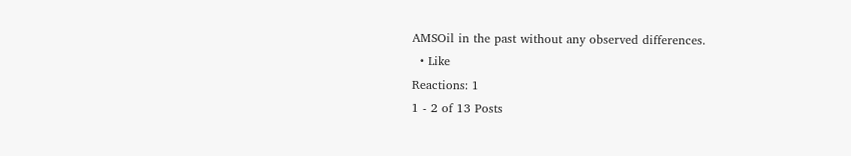AMSOil in the past without any observed differences.
  • Like
Reactions: 1
1 - 2 of 13 Posts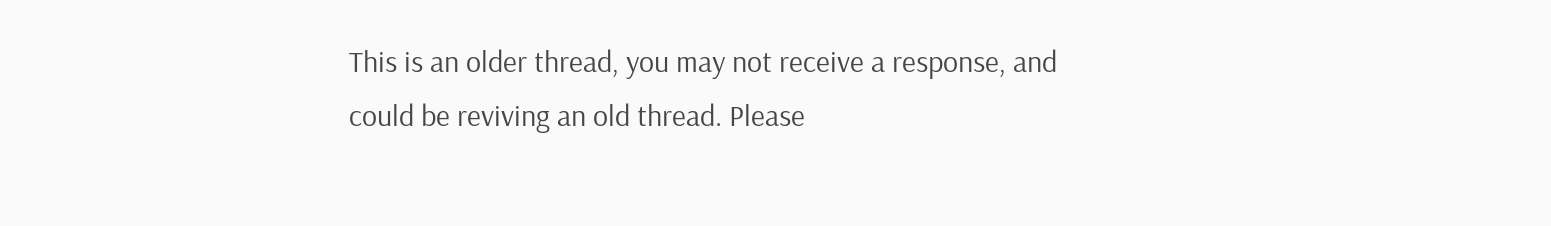This is an older thread, you may not receive a response, and could be reviving an old thread. Please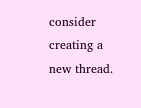consider creating a new thread.